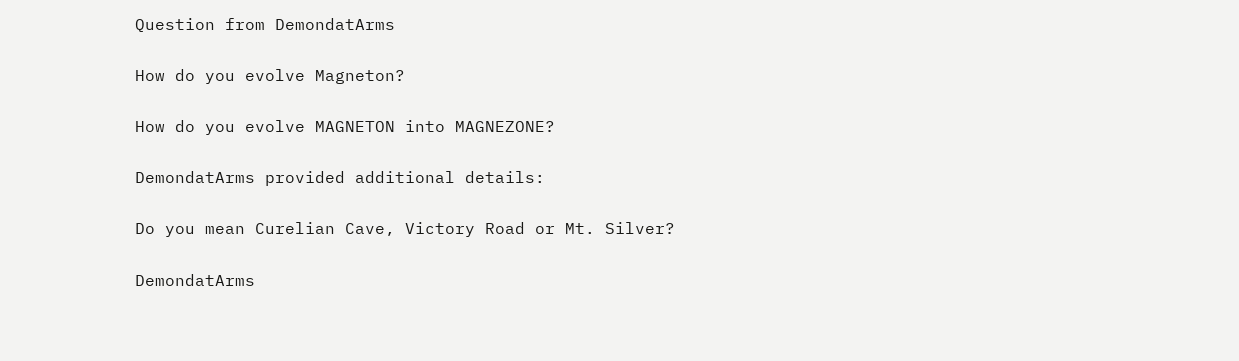Question from DemondatArms

How do you evolve Magneton?

How do you evolve MAGNETON into MAGNEZONE?

DemondatArms provided additional details:

Do you mean Curelian Cave, Victory Road or Mt. Silver?

DemondatArms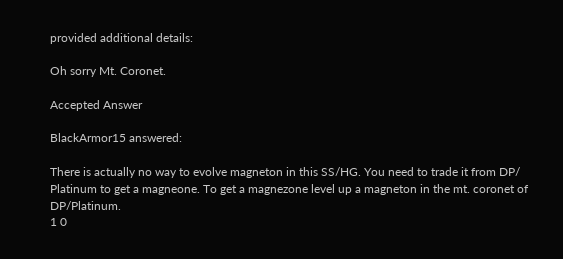provided additional details:

Oh sorry Mt. Coronet.

Accepted Answer

BlackArmor15 answered:

There is actually no way to evolve magneton in this SS/HG. You need to trade it from DP/ Platinum to get a magneone. To get a magnezone level up a magneton in the mt. coronet of DP/Platinum.
1 0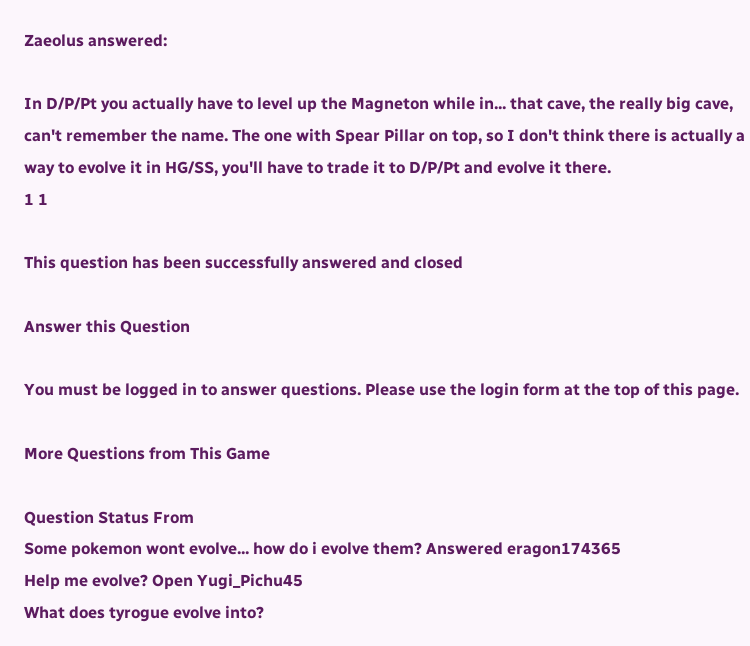Zaeolus answered:

In D/P/Pt you actually have to level up the Magneton while in... that cave, the really big cave, can't remember the name. The one with Spear Pillar on top, so I don't think there is actually a way to evolve it in HG/SS, you'll have to trade it to D/P/Pt and evolve it there.
1 1

This question has been successfully answered and closed

Answer this Question

You must be logged in to answer questions. Please use the login form at the top of this page.

More Questions from This Game

Question Status From
Some pokemon wont evolve... how do i evolve them? Answered eragon174365
Help me evolve? Open Yugi_Pichu45
What does tyrogue evolve into?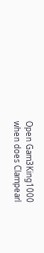Open Gam3King1000
when does Clampearl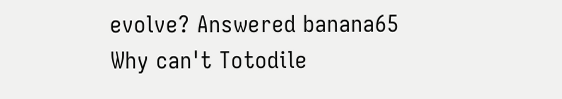evolve? Answered banana65
Why can't Totodile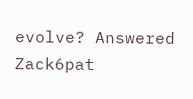evolve? Answered Zack6pat